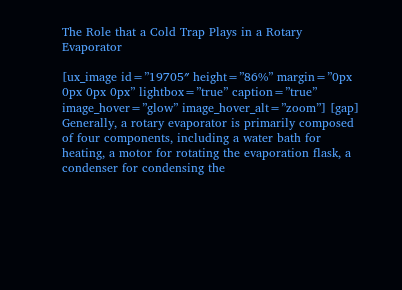The Role that a Cold Trap Plays in a Rotary Evaporator

[ux_image id=”19705″ height=”86%” margin=”0px 0px 0px 0px” lightbox=”true” caption=”true” image_hover=”glow” image_hover_alt=”zoom”] [gap] Generally, a rotary evaporator is primarily composed of four components, including a water bath for heating, a motor for rotating the evaporation flask, a condenser for condensing the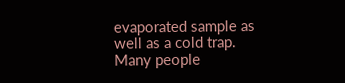evaporated sample as well as a cold trap. Many people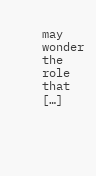may wonder the role that […]